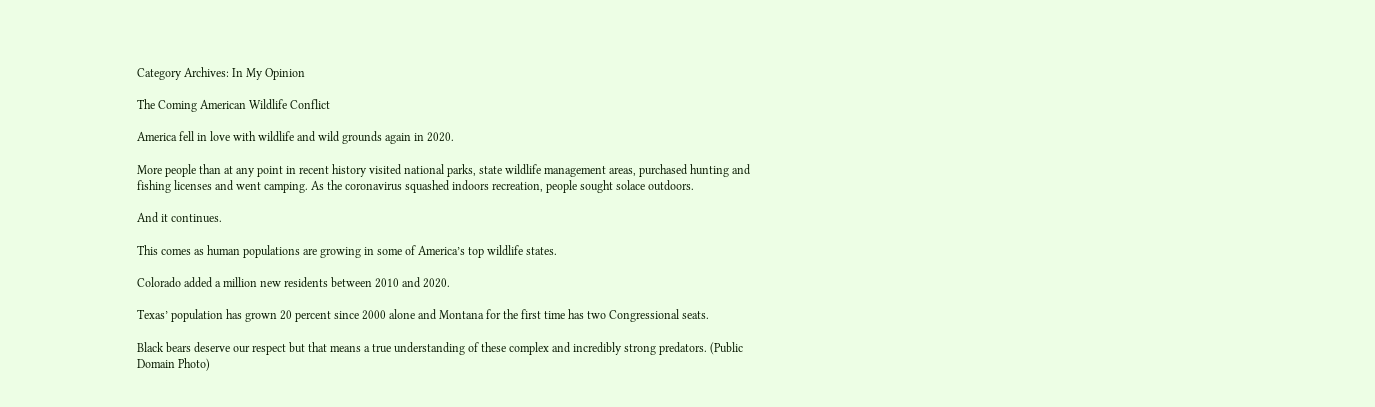Category Archives: In My Opinion

The Coming American Wildlife Conflict

America fell in love with wildlife and wild grounds again in 2020.

More people than at any point in recent history visited national parks, state wildlife management areas, purchased hunting and fishing licenses and went camping. As the coronavirus squashed indoors recreation, people sought solace outdoors.

And it continues.

This comes as human populations are growing in some of America’s top wildlife states.

Colorado added a million new residents between 2010 and 2020.

Texas’ population has grown 20 percent since 2000 alone and Montana for the first time has two Congressional seats.

Black bears deserve our respect but that means a true understanding of these complex and incredibly strong predators. (Public Domain Photo)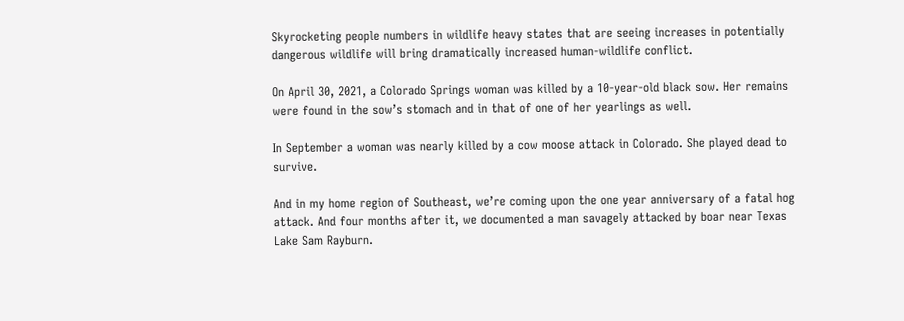Skyrocketing people numbers in wildlife heavy states that are seeing increases in potentially dangerous wildlife will bring dramatically increased human-wildlife conflict.

On April 30, 2021, a Colorado Springs woman was killed by a 10-year-old black sow. Her remains were found in the sow’s stomach and in that of one of her yearlings as well.

In September a woman was nearly killed by a cow moose attack in Colorado. She played dead to survive.

And in my home region of Southeast, we’re coming upon the one year anniversary of a fatal hog attack. And four months after it, we documented a man savagely attacked by boar near Texas Lake Sam Rayburn.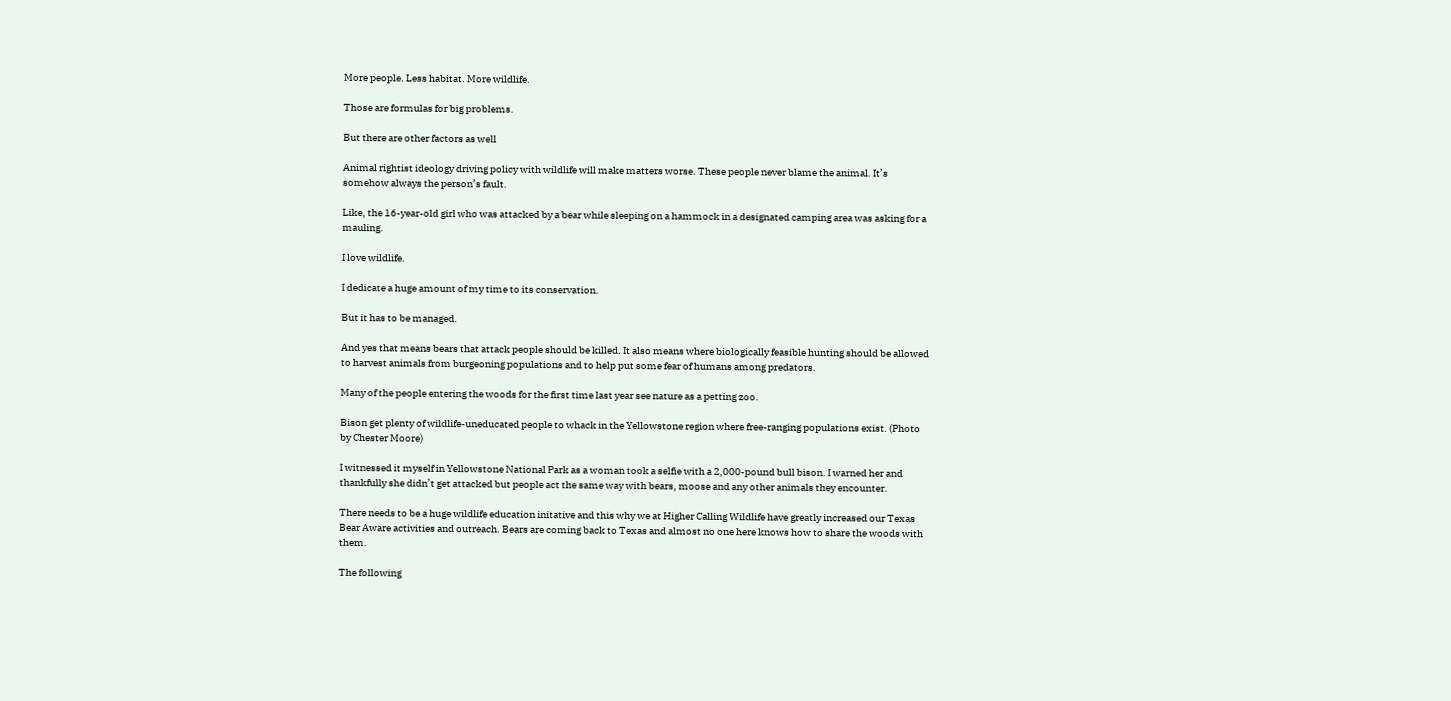More people. Less habitat. More wildlife.

Those are formulas for big problems.

But there are other factors as well

Animal rightist ideology driving policy with wildlife will make matters worse. These people never blame the animal. It’s somehow always the person’s fault.

Like, the 16-year-old girl who was attacked by a bear while sleeping on a hammock in a designated camping area was asking for a mauling.

I love wildlife.

I dedicate a huge amount of my time to its conservation.

But it has to be managed.

And yes that means bears that attack people should be killed. It also means where biologically feasible hunting should be allowed to harvest animals from burgeoning populations and to help put some fear of humans among predators.

Many of the people entering the woods for the first time last year see nature as a petting zoo.

Bison get plenty of wildlife-uneducated people to whack in the Yellowstone region where free-ranging populations exist. (Photo by Chester Moore)

I witnessed it myself in Yellowstone National Park as a woman took a selfie with a 2,000-pound bull bison. I warned her and thankfully she didn’t get attacked but people act the same way with bears, moose and any other animals they encounter.

There needs to be a huge wildlife education initative and this why we at Higher Calling Wildlife have greatly increased our Texas Bear Aware activities and outreach. Bears are coming back to Texas and almost no one here knows how to share the woods with them.

The following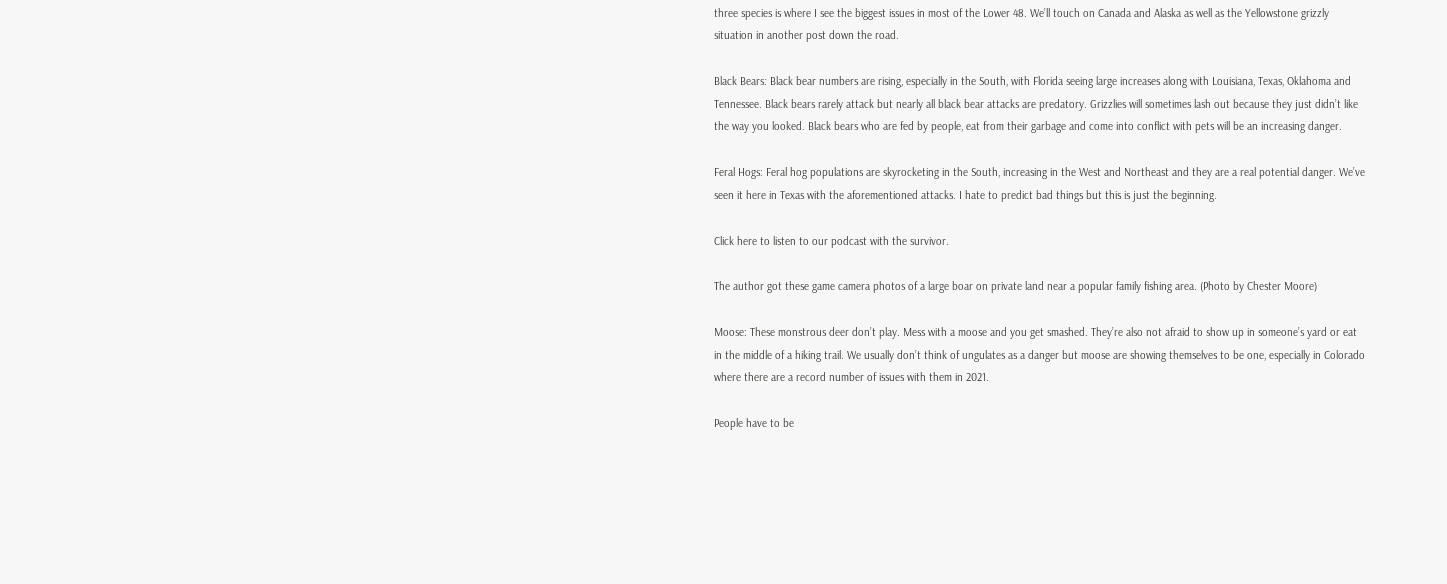three species is where I see the biggest issues in most of the Lower 48. We’ll touch on Canada and Alaska as well as the Yellowstone grizzly situation in another post down the road.

Black Bears: Black bear numbers are rising, especially in the South, with Florida seeing large increases along with Louisiana, Texas, Oklahoma and Tennessee. Black bears rarely attack but nearly all black bear attacks are predatory. Grizzlies will sometimes lash out because they just didn’t like the way you looked. Black bears who are fed by people, eat from their garbage and come into conflict with pets will be an increasing danger.

Feral Hogs: Feral hog populations are skyrocketing in the South, increasing in the West and Northeast and they are a real potential danger. We’ve seen it here in Texas with the aforementioned attacks. I hate to predict bad things but this is just the beginning.

Click here to listen to our podcast with the survivor.

The author got these game camera photos of a large boar on private land near a popular family fishing area. (Photo by Chester Moore)

Moose: These monstrous deer don’t play. Mess with a moose and you get smashed. They’re also not afraid to show up in someone’s yard or eat in the middle of a hiking trail. We usually don’t think of ungulates as a danger but moose are showing themselves to be one, especially in Colorado where there are a record number of issues with them in 2021.

People have to be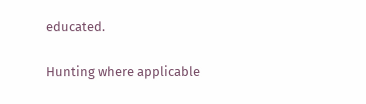educated.

Hunting where applicable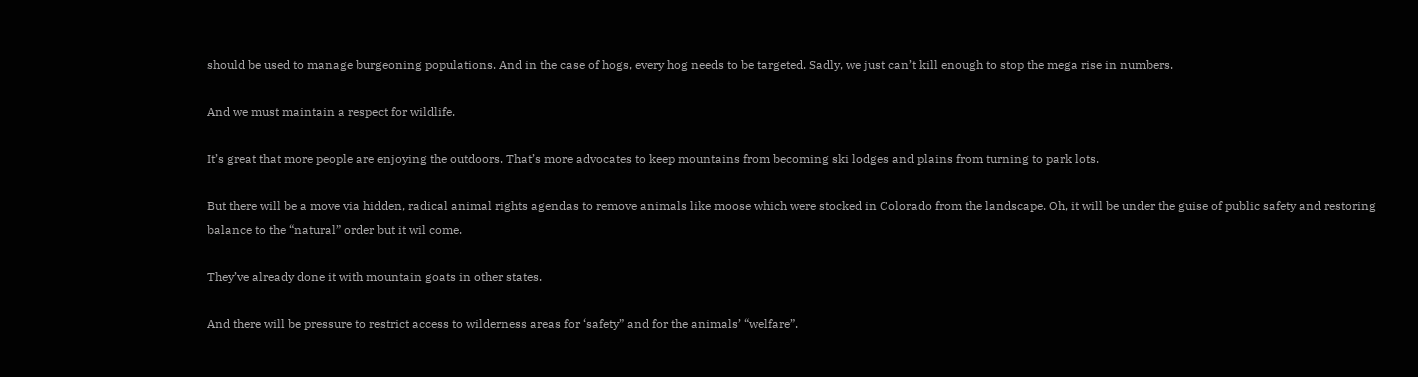should be used to manage burgeoning populations. And in the case of hogs, every hog needs to be targeted. Sadly, we just can’t kill enough to stop the mega rise in numbers.

And we must maintain a respect for wildlife.

It’s great that more people are enjoying the outdoors. That’s more advocates to keep mountains from becoming ski lodges and plains from turning to park lots.

But there will be a move via hidden, radical animal rights agendas to remove animals like moose which were stocked in Colorado from the landscape. Oh, it will be under the guise of public safety and restoring balance to the “natural” order but it wil come.

They’ve already done it with mountain goats in other states.

And there will be pressure to restrict access to wilderness areas for ‘safety” and for the animals’ “welfare”.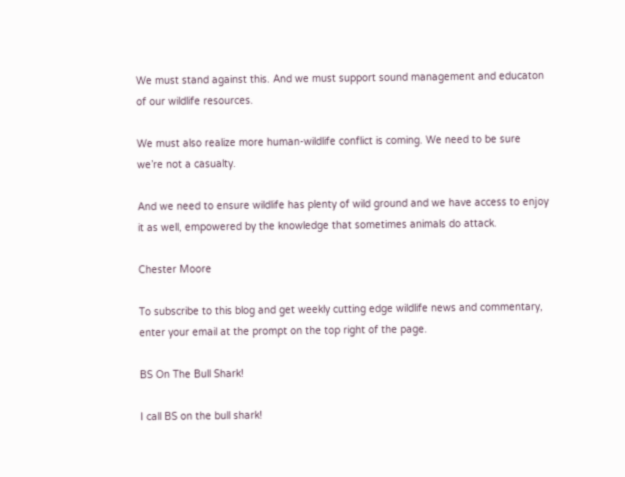We must stand against this. And we must support sound management and educaton of our wildlife resources.

We must also realize more human-wildlife conflict is coming. We need to be sure we’re not a casualty.

And we need to ensure wildlife has plenty of wild ground and we have access to enjoy it as well, empowered by the knowledge that sometimes animals do attack.

Chester Moore

To subscribe to this blog and get weekly cutting edge wildlife news and commentary, enter your email at the prompt on the top right of the page.

BS On The Bull Shark!

I call BS on the bull shark!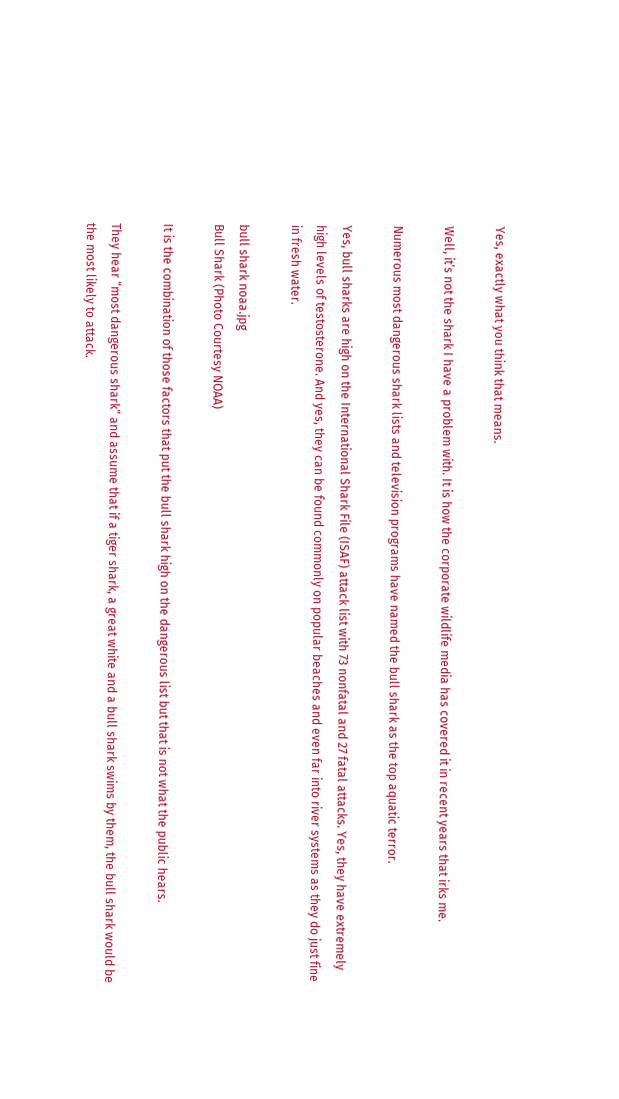Yes, exactly what you think that means.

Well, it’s not the shark I have a problem with. It is how the corporate wildlife media has covered it in recent years that irks me.

Numerous most dangerous shark lists and television programs have named the bull shark as the top aquatic terror.

Yes, bull sharks are high on the International Shark File (ISAF) attack list with 73 nonfatal and 27 fatal attacks. Yes, they have extremely high levels of testosterone. And yes, they can be found commonly on popular beaches and even far into river systems as they do just fine in fresh water.

bull shark noaa.jpg
Bull Shark (Photo Courtesy NOAA)

It is the combination of those factors that put the bull shark high on the dangerous list but that is not what the public hears.

They hear “most dangerous shark” and assume that if a tiger shark, a great white and a bull shark swims by them, the bull shark would be the most likely to attack.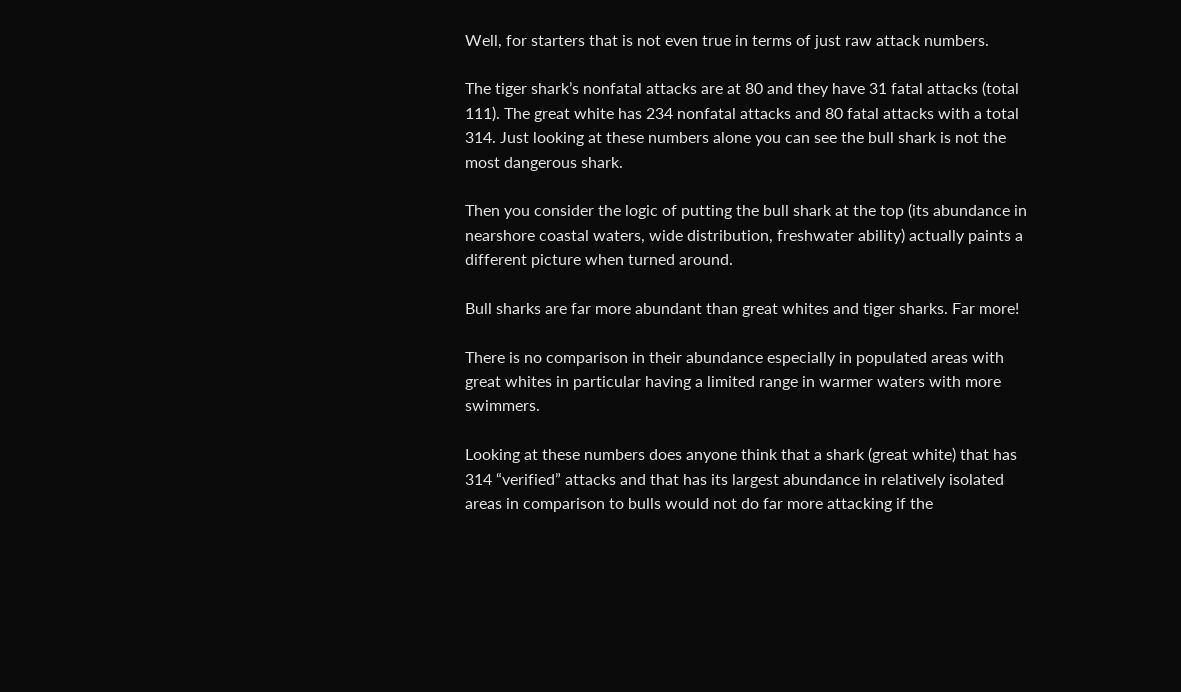Well, for starters that is not even true in terms of just raw attack numbers.

The tiger shark’s nonfatal attacks are at 80 and they have 31 fatal attacks (total 111). The great white has 234 nonfatal attacks and 80 fatal attacks with a total 314. Just looking at these numbers alone you can see the bull shark is not the most dangerous shark.

Then you consider the logic of putting the bull shark at the top (its abundance in nearshore coastal waters, wide distribution, freshwater ability) actually paints a different picture when turned around.

Bull sharks are far more abundant than great whites and tiger sharks. Far more!

There is no comparison in their abundance especially in populated areas with great whites in particular having a limited range in warmer waters with more swimmers.

Looking at these numbers does anyone think that a shark (great white) that has 314 “verified” attacks and that has its largest abundance in relatively isolated areas in comparison to bulls would not do far more attacking if the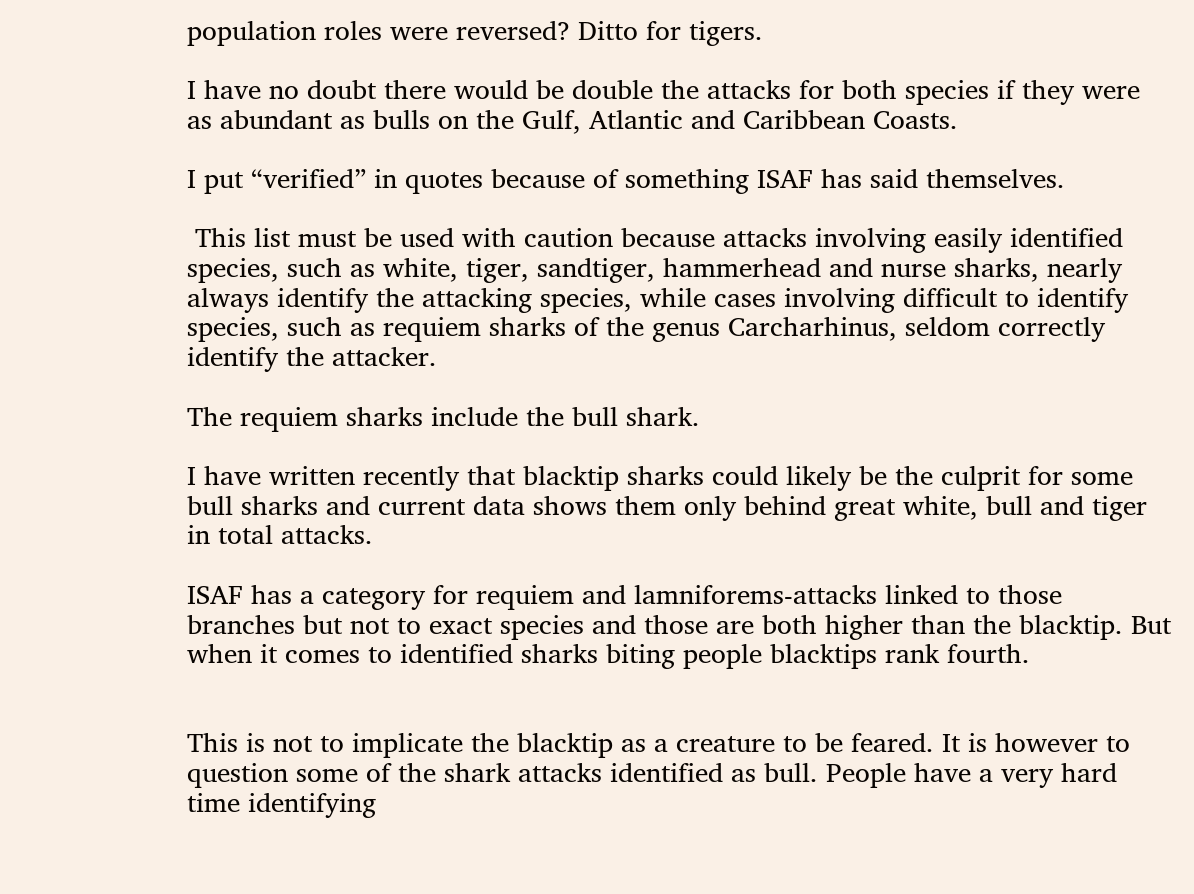population roles were reversed? Ditto for tigers.

I have no doubt there would be double the attacks for both species if they were as abundant as bulls on the Gulf, Atlantic and Caribbean Coasts.

I put “verified” in quotes because of something ISAF has said themselves.

 This list must be used with caution because attacks involving easily identified species, such as white, tiger, sandtiger, hammerhead and nurse sharks, nearly always identify the attacking species, while cases involving difficult to identify species, such as requiem sharks of the genus Carcharhinus, seldom correctly identify the attacker.

The requiem sharks include the bull shark.

I have written recently that blacktip sharks could likely be the culprit for some bull sharks and current data shows them only behind great white, bull and tiger in total attacks.

ISAF has a category for requiem and lamniforems-attacks linked to those branches but not to exact species and those are both higher than the blacktip. But when it comes to identified sharks biting people blacktips rank fourth.


This is not to implicate the blacktip as a creature to be feared. It is however to question some of the shark attacks identified as bull. People have a very hard time identifying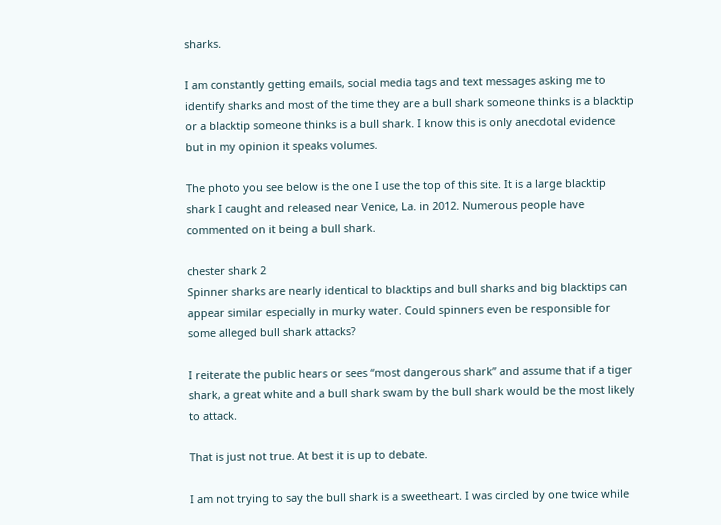sharks.

I am constantly getting emails, social media tags and text messages asking me to identify sharks and most of the time they are a bull shark someone thinks is a blacktip or a blacktip someone thinks is a bull shark. I know this is only anecdotal evidence but in my opinion it speaks volumes.

The photo you see below is the one I use the top of this site. It is a large blacktip shark I caught and released near Venice, La. in 2012. Numerous people have commented on it being a bull shark.

chester shark 2
Spinner sharks are nearly identical to blacktips and bull sharks and big blacktips can appear similar especially in murky water. Could spinners even be responsible for some alleged bull shark attacks?

I reiterate the public hears or sees “most dangerous shark” and assume that if a tiger shark, a great white and a bull shark swam by the bull shark would be the most likely to attack.

That is just not true. At best it is up to debate.

I am not trying to say the bull shark is a sweetheart. I was circled by one twice while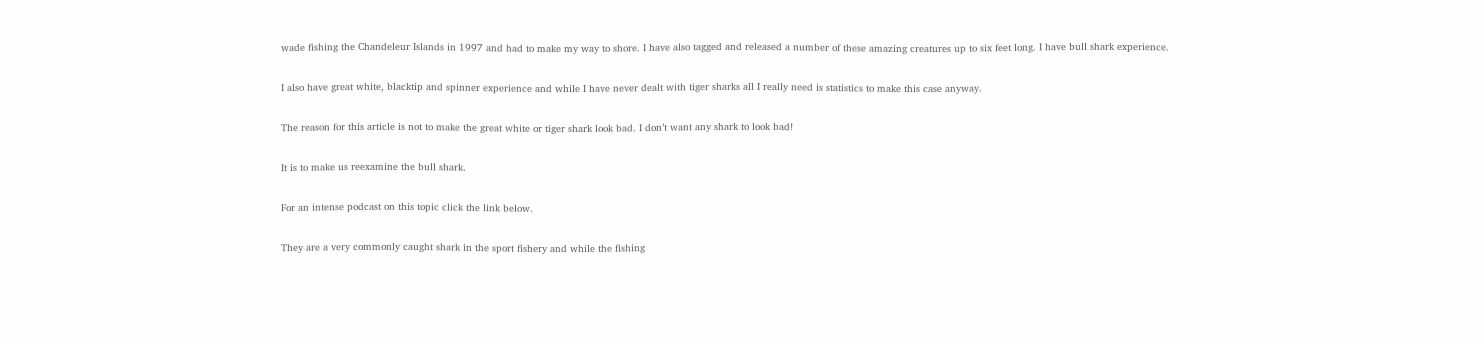wade fishing the Chandeleur Islands in 1997 and had to make my way to shore. I have also tagged and released a number of these amazing creatures up to six feet long. I have bull shark experience.

I also have great white, blacktip and spinner experience and while I have never dealt with tiger sharks all I really need is statistics to make this case anyway.

The reason for this article is not to make the great white or tiger shark look bad. I don’t want any shark to look bad!

It is to make us reexamine the bull shark.

For an intense podcast on this topic click the link below.

They are a very commonly caught shark in the sport fishery and while the fishing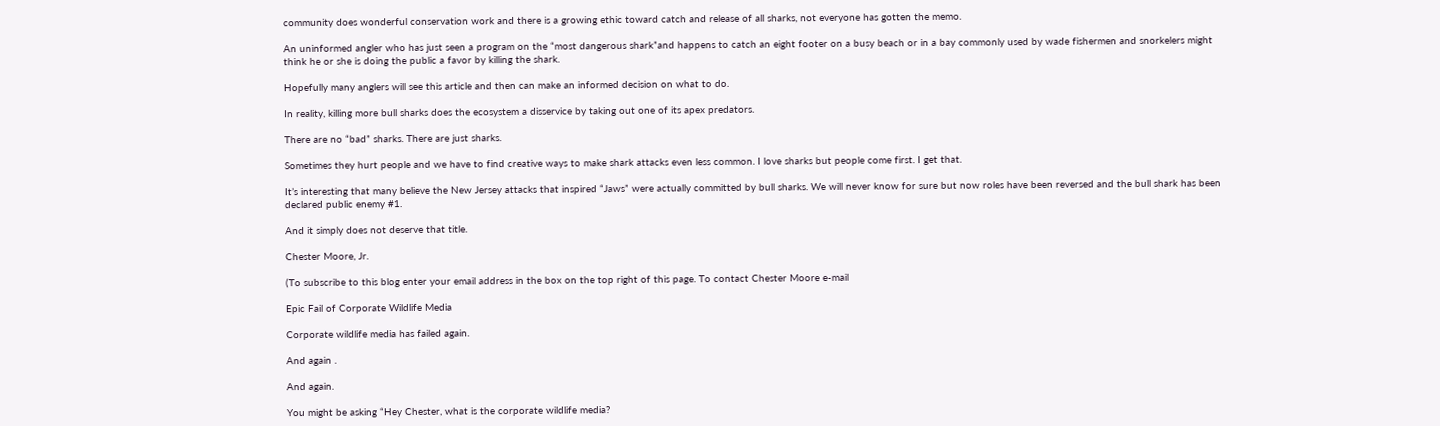community does wonderful conservation work and there is a growing ethic toward catch and release of all sharks, not everyone has gotten the memo.

An uninformed angler who has just seen a program on the “most dangerous shark”and happens to catch an eight footer on a busy beach or in a bay commonly used by wade fishermen and snorkelers might think he or she is doing the public a favor by killing the shark.

Hopefully many anglers will see this article and then can make an informed decision on what to do.

In reality, killing more bull sharks does the ecosystem a disservice by taking out one of its apex predators.

There are no “bad” sharks. There are just sharks.

Sometimes they hurt people and we have to find creative ways to make shark attacks even less common. I love sharks but people come first. I get that.

It’s interesting that many believe the New Jersey attacks that inspired “Jaws” were actually committed by bull sharks. We will never know for sure but now roles have been reversed and the bull shark has been declared public enemy #1.

And it simply does not deserve that title.

Chester Moore, Jr.

(To subscribe to this blog enter your email address in the box on the top right of this page. To contact Chester Moore e-mail

Epic Fail of Corporate Wildlife Media

Corporate wildlife media has failed again.

And again .

And again.

You might be asking “Hey Chester, what is the corporate wildlife media?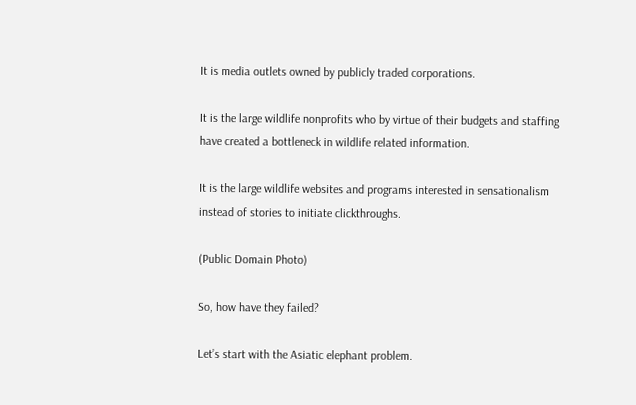It is media outlets owned by publicly traded corporations.

It is the large wildlife nonprofits who by virtue of their budgets and staffing have created a bottleneck in wildlife related information.

It is the large wildlife websites and programs interested in sensationalism instead of stories to initiate clickthroughs.

(Public Domain Photo)

So, how have they failed?

Let’s start with the Asiatic elephant problem.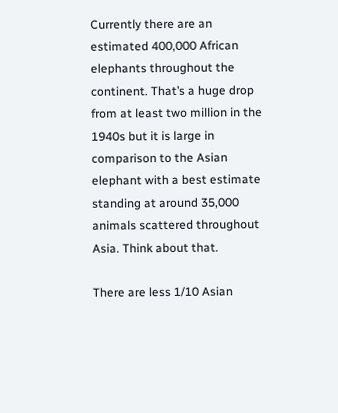Currently there are an estimated 400,000 African elephants throughout the continent. That’s a huge drop from at least two million in the 1940s but it is large in comparison to the Asian elephant with a best estimate standing at around 35,000 animals scattered throughout Asia. Think about that.

There are less 1/10 Asian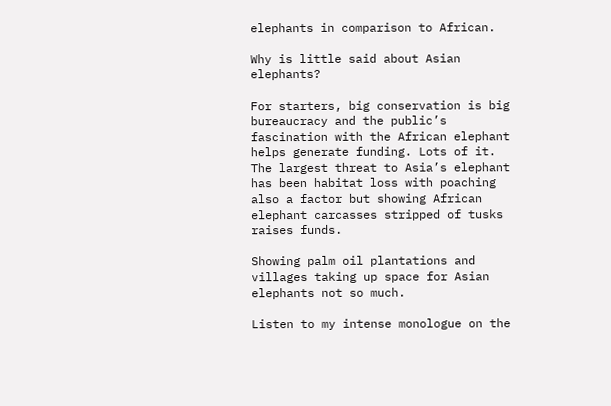elephants in comparison to African.

Why is little said about Asian elephants?

For starters, big conservation is big bureaucracy and the public’s fascination with the African elephant helps generate funding. Lots of it. The largest threat to Asia’s elephant has been habitat loss with poaching also a factor but showing African elephant carcasses stripped of tusks raises funds.

Showing palm oil plantations and villages taking up space for Asian elephants not so much.

Listen to my intense monologue on the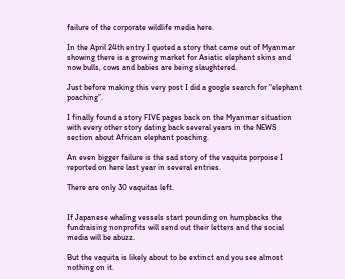failure of the corporate wildlife media here.

In the April 24th entry I quoted a story that came out of Myanmar showing there is a growing market for Asiatic elephant skins and now bulls, cows and babies are being slaughtered.

Just before making this very post I did a google search for “elephant poaching”.

I finally found a story FIVE pages back on the Myanmar situation with every other story dating back several years in the NEWS section about African elephant poaching.

An even bigger failure is the sad story of the vaquita porpoise I reported on here last year in several entries.

There are only 30 vaquitas left.


If Japanese whaling vessels start pounding on humpbacks the fundraising nonprofits will send out their letters and the social media will be abuzz.

But the vaquita is likely about to be extinct and you see almost nothing on it.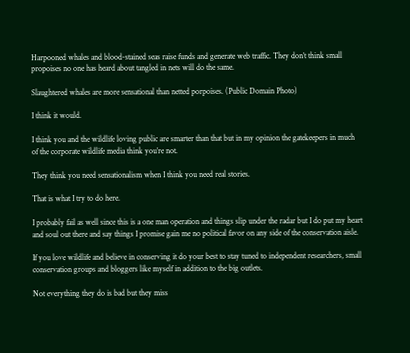Harpooned whales and blood-stained seas raise funds and generate web traffic. They don’t think small propoises no one has heard about tangled in nets will do the same.

Slaughtered whales are more sensational than netted porpoises. (Public Domain Photo)

I think it would.

I think you and the wildlife loving public are smarter than that but in my opinion the gatekeepers in much of the corporate wildlife media think you’re not.

They think you need sensationalism when I think you need real stories.

That is what I try to do here.

I probably fail as well since this is a one man operation and things slip under the radar but I do put my heart and soul out there and say things I promise gain me no political favor on any side of the conservation aisle.

If you love wildlife and believe in conserving it do your best to stay tuned to independent researchers, small conservation groups and bloggers like myself in addition to the big outlets.

Not everything they do is bad but they miss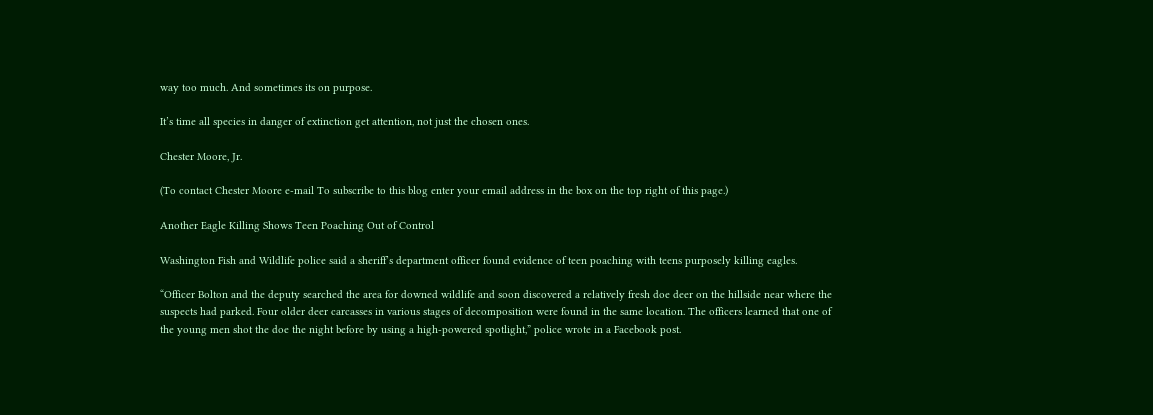way too much. And sometimes its on purpose.

It’s time all species in danger of extinction get attention, not just the chosen ones.

Chester Moore, Jr.

(To contact Chester Moore e-mail To subscribe to this blog enter your email address in the box on the top right of this page.)

Another Eagle Killing Shows Teen Poaching Out of Control

Washington Fish and Wildlife police said a sheriff’s department officer found evidence of teen poaching with teens purposely killing eagles.

“Officer Bolton and the deputy searched the area for downed wildlife and soon discovered a relatively fresh doe deer on the hillside near where the suspects had parked. Four older deer carcasses in various stages of decomposition were found in the same location. The officers learned that one of the young men shot the doe the night before by using a high-powered spotlight,” police wrote in a Facebook post.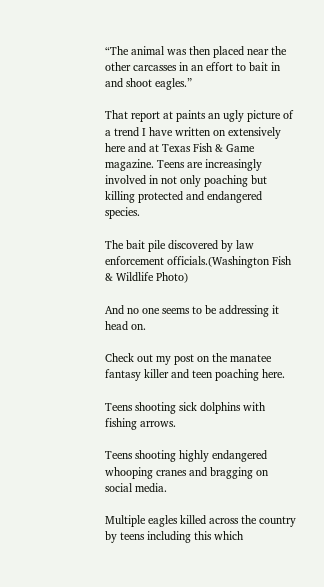“The animal was then placed near the other carcasses in an effort to bait in and shoot eagles.”

That report at paints an ugly picture of a trend I have written on extensively here and at Texas Fish & Game magazine. Teens are increasingly involved in not only poaching but killing protected and endangered species.

The bait pile discovered by law enforcement officials.(Washington Fish & Wildlife Photo)

And no one seems to be addressing it head on.

Check out my post on the manatee fantasy killer and teen poaching here.

Teens shooting sick dolphins with fishing arrows.

Teens shooting highly endangered whooping cranes and bragging on social media.

Multiple eagles killed across the country by teens including this which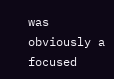was obviously a focused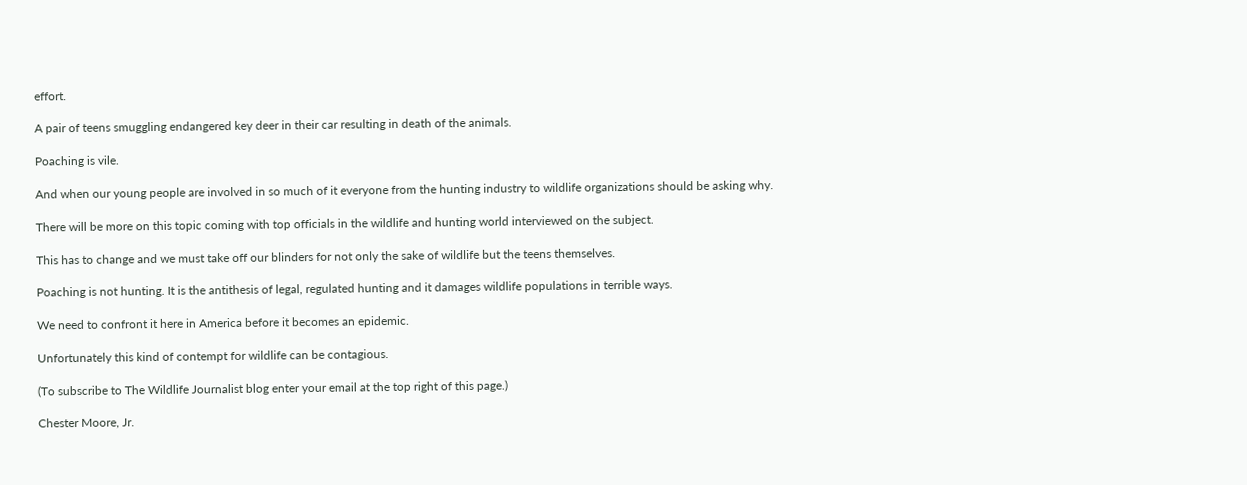effort.

A pair of teens smuggling endangered key deer in their car resulting in death of the animals.

Poaching is vile.

And when our young people are involved in so much of it everyone from the hunting industry to wildlife organizations should be asking why.

There will be more on this topic coming with top officials in the wildlife and hunting world interviewed on the subject.

This has to change and we must take off our blinders for not only the sake of wildlife but the teens themselves.

Poaching is not hunting. It is the antithesis of legal, regulated hunting and it damages wildlife populations in terrible ways.

We need to confront it here in America before it becomes an epidemic.

Unfortunately this kind of contempt for wildlife can be contagious.

(To subscribe to The Wildlife Journalist blog enter your email at the top right of this page.)

Chester Moore, Jr.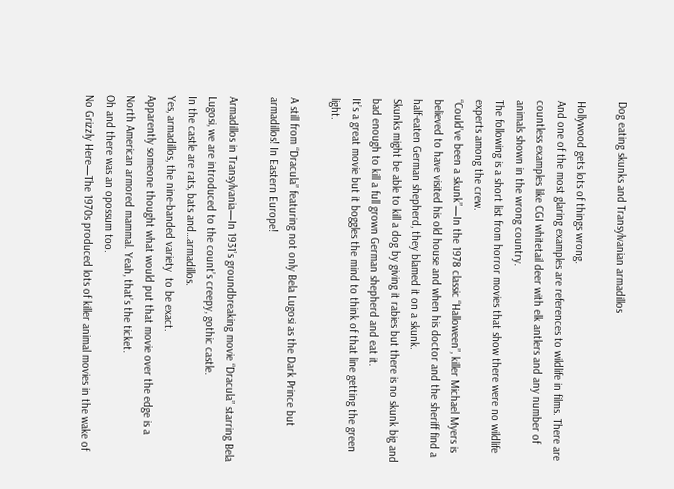Dog eating skunks and Transylvanian armadillos

Hollywood gets lots of things wrong.
And one of the most glaring examples are references to wildlife in films. There are countless examples like CGI whitetail deer with elk antlers and any number of animals shown in the wrong country.
The following is a short list from horror movies that show there were no wildlife experts among the crew.
“Could’ve been a skunk”—In the 1978 classic “Halloween”, killer Michael Myers is believed to have visited his old house and when his doctor and the sheriff find a half-eaten German shepherd, they blamed it on a skunk.
Skunks might be able to kill a dog by giving it rabies but there is no skunk big and bad enough to kill a full grown German shepherd and eat it.
It’s a great movie but it boggles the mind to think of that line getting the green light.

A still from “Dracula” featuring not only Bela Lugosi as the Dark Prince but armadillos! In Eastern Europe!

Armadillos in Transylvania—In 1931’s groundbreaking movie “Dracula” starring Bela Lugosi, we are introduced to the count’s creepy, gothic castle.
In the castle are rats, bats and…armadillos.
Yes, armadillos, the nine-banded variety  to be exact.
Apparently someone thought what would put that movie over the edge is a North American armored mammal. Yeah, that’s the ticket.
Oh and there was an opossum too.
No Grizzly Here—The 1970s produced lots of killer animal movies in the wake of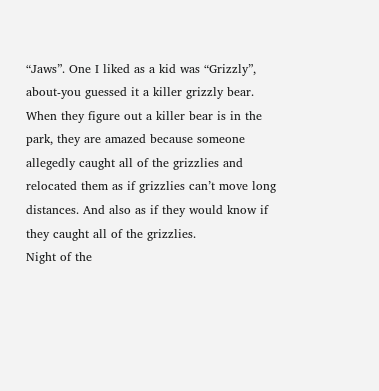“Jaws”. One I liked as a kid was “Grizzly”, about-you guessed it a killer grizzly bear.
When they figure out a killer bear is in the park, they are amazed because someone allegedly caught all of the grizzlies and relocated them as if grizzlies can’t move long distances. And also as if they would know if they caught all of the grizzlies.
Night of the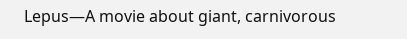Lepus—A movie about giant, carnivorous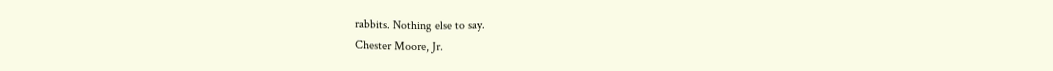rabbits. Nothing else to say.
Chester Moore, Jr.